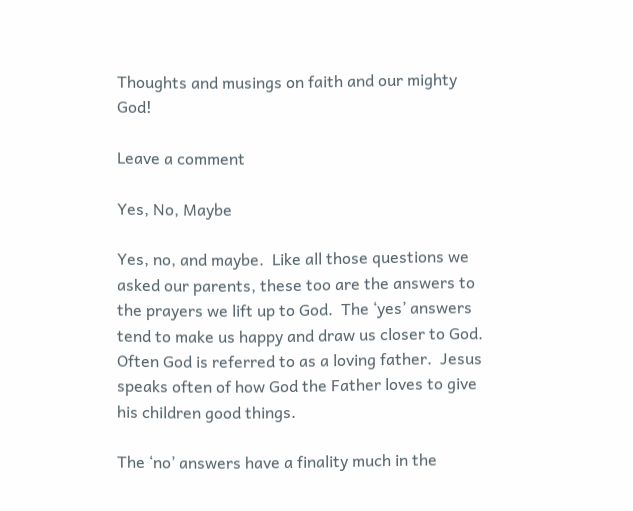Thoughts and musings on faith and our mighty God!

Leave a comment

Yes, No, Maybe

Yes, no, and maybe.  Like all those questions we asked our parents, these too are the answers to the prayers we lift up to God.  The ‘yes’ answers tend to make us happy and draw us closer to God.  Often God is referred to as a loving father.  Jesus speaks often of how God the Father loves to give his children good things.

The ‘no’ answers have a finality much in the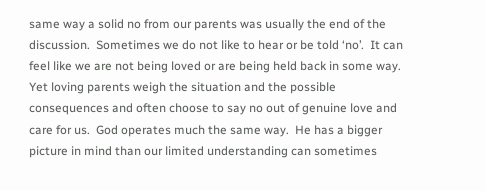same way a solid no from our parents was usually the end of the discussion.  Sometimes we do not like to hear or be told ‘no’.  It can feel like we are not being loved or are being held back in some way.  Yet loving parents weigh the situation and the possible consequences and often choose to say no out of genuine love and care for us.  God operates much the same way.  He has a bigger picture in mind than our limited understanding can sometimes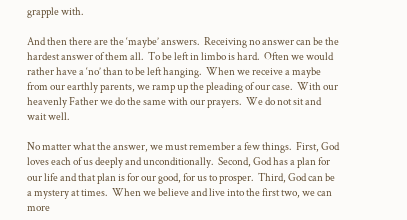grapple with.

And then there are the ‘maybe’ answers.  Receiving no answer can be the hardest answer of them all.  To be left in limbo is hard.  Often we would rather have a ‘no’ than to be left hanging.  When we receive a maybe from our earthly parents, we ramp up the pleading of our case.  With our heavenly Father we do the same with our prayers.  We do not sit and wait well.

No matter what the answer, we must remember a few things.  First, God loves each of us deeply and unconditionally.  Second, God has a plan for our life and that plan is for our good, for us to prosper.  Third, God can be a mystery at times.  When we believe and live into the first two, we can more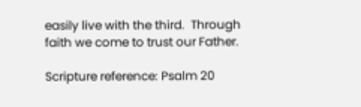easily live with the third.  Through faith we come to trust our Father.

Scripture reference: Psalm 20